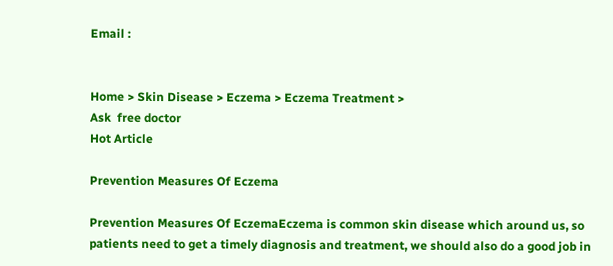Email :


Home > Skin Disease > Eczema > Eczema Treatment >
Ask  free doctor
Hot Article

Prevention Measures Of Eczema

Prevention Measures Of EczemaEczema is common skin disease which around us, so patients need to get a timely diagnosis and treatment, we should also do a good job in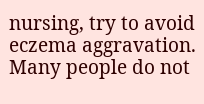nursing, try to avoid eczema aggravation. Many people do not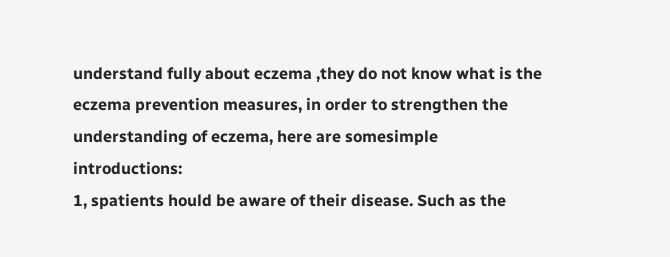understand fully about eczema ,they do not know what is the eczema prevention measures, in order to strengthen the understanding of eczema, here are somesimple introductions:
1, spatients hould be aware of their disease. Such as the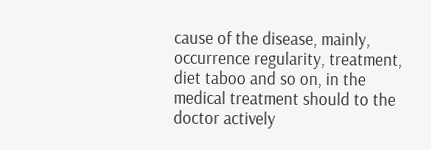cause of the disease, mainly, occurrence regularity, treatment, diet taboo and so on, in the medical treatment should to the doctor actively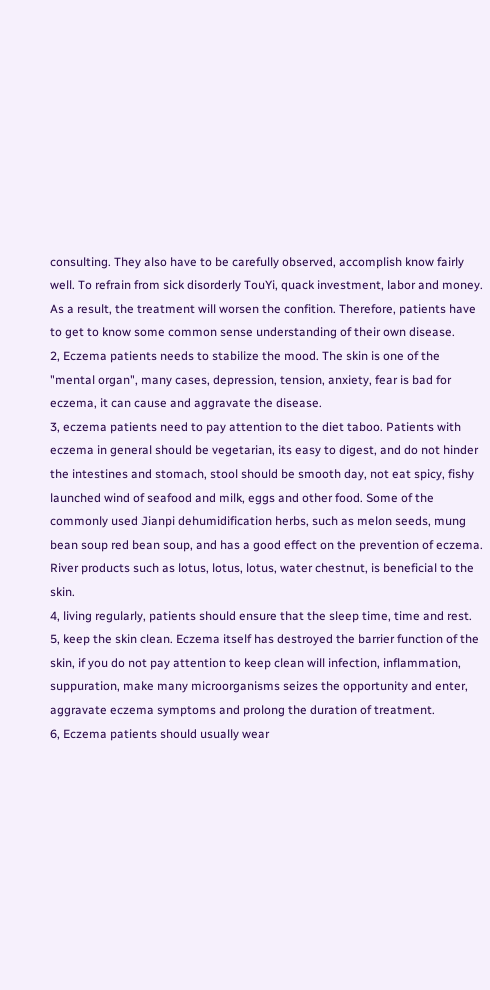consulting. They also have to be carefully observed, accomplish know fairly well. To refrain from sick disorderly TouYi, quack investment, labor and money. As a result, the treatment will worsen the confition. Therefore, patients have to get to know some common sense understanding of their own disease.
2, Eczema patients needs to stabilize the mood. The skin is one of the "mental organ", many cases, depression, tension, anxiety, fear is bad for eczema, it can cause and aggravate the disease.
3, eczema patients need to pay attention to the diet taboo. Patients with eczema in general should be vegetarian, its easy to digest, and do not hinder the intestines and stomach, stool should be smooth day, not eat spicy, fishy launched wind of seafood and milk, eggs and other food. Some of the commonly used Jianpi dehumidification herbs, such as melon seeds, mung bean soup red bean soup, and has a good effect on the prevention of eczema. River products such as lotus, lotus, lotus, water chestnut, is beneficial to the skin.
4, living regularly, patients should ensure that the sleep time, time and rest.
5, keep the skin clean. Eczema itself has destroyed the barrier function of the skin, if you do not pay attention to keep clean will infection, inflammation, suppuration, make many microorganisms seizes the opportunity and enter, aggravate eczema symptoms and prolong the duration of treatment.
6, Eczema patients should usually wear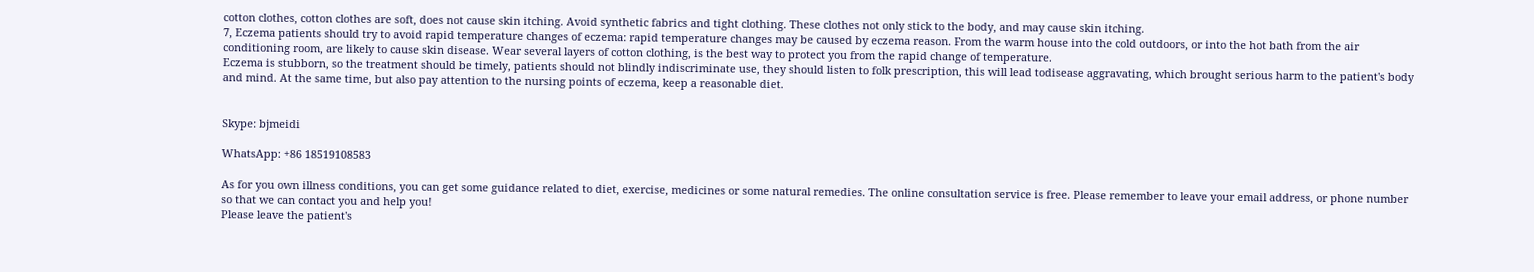cotton clothes, cotton clothes are soft, does not cause skin itching. Avoid synthetic fabrics and tight clothing. These clothes not only stick to the body, and may cause skin itching.
7, Eczema patients should try to avoid rapid temperature changes of eczema: rapid temperature changes may be caused by eczema reason. From the warm house into the cold outdoors, or into the hot bath from the air conditioning room, are likely to cause skin disease. Wear several layers of cotton clothing, is the best way to protect you from the rapid change of temperature.
Eczema is stubborn, so the treatment should be timely, patients should not blindly indiscriminate use, they should listen to folk prescription, this will lead todisease aggravating, which brought serious harm to the patient's body and mind. At the same time, but also pay attention to the nursing points of eczema, keep a reasonable diet.


Skype: bjmeidi

WhatsApp: +86 18519108583

As for you own illness conditions, you can get some guidance related to diet, exercise, medicines or some natural remedies. The online consultation service is free. Please remember to leave your email address, or phone number so that we can contact you and help you!
Please leave the patient's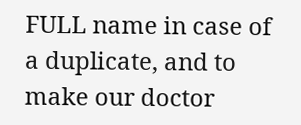FULL name in case of a duplicate, and to make our doctor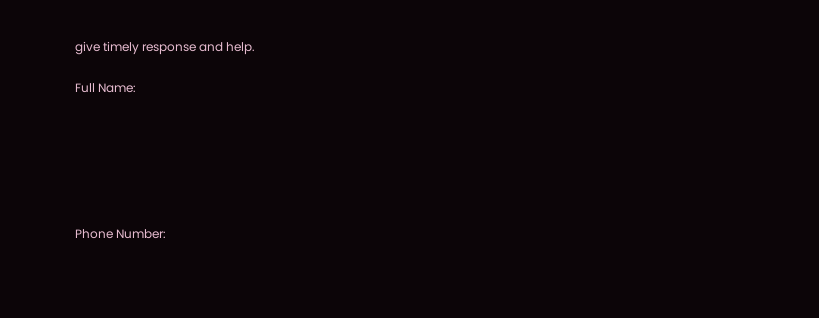give timely response and help.

Full Name:






Phone Number: